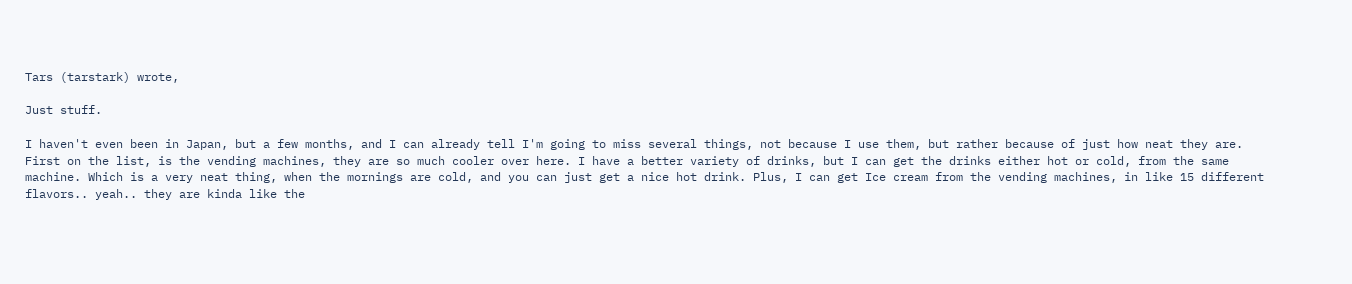Tars (tarstark) wrote,

Just stuff.

I haven't even been in Japan, but a few months, and I can already tell I'm going to miss several things, not because I use them, but rather because of just how neat they are.
First on the list, is the vending machines, they are so much cooler over here. I have a better variety of drinks, but I can get the drinks either hot or cold, from the same machine. Which is a very neat thing, when the mornings are cold, and you can just get a nice hot drink. Plus, I can get Ice cream from the vending machines, in like 15 different flavors.. yeah.. they are kinda like the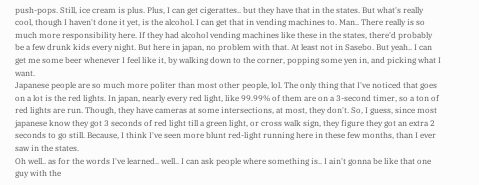push-pops. Still, ice cream is plus. Plus, I can get cigerattes.. but they have that in the states. But what's really cool, though I haven't done it yet, is the alcohol. I can get that in vending machines to. Man.. There really is so much more responsibility here. If they had alcohol vending machines like these in the states, there'd probably be a few drunk kids every night. But here in japan, no problem with that. At least not in Sasebo. But yeah.. I can get me some beer whenever I feel like it, by walking down to the corner, popping some yen in, and picking what I want.
Japanese people are so much more politer than most other people, lol. The only thing that I've noticed that goes on a lot is the red lights. In japan, nearly every red light, like 99.99% of them are on a 3-second timer, so a ton of red lights are run. Though, they have cameras at some intersections, at most, they don't. So, I guess, since most japanese know they got 3 seconds of red light till a green light, or cross walk sign, they figure they got an extra 2 seconds to go still. Because, I think I've seen more blunt red-light running here in these few months, than I ever saw in the states.
Oh well.. as for the words I've learned.. well.. I can ask people where something is.. I ain't gonna be like that one guy with the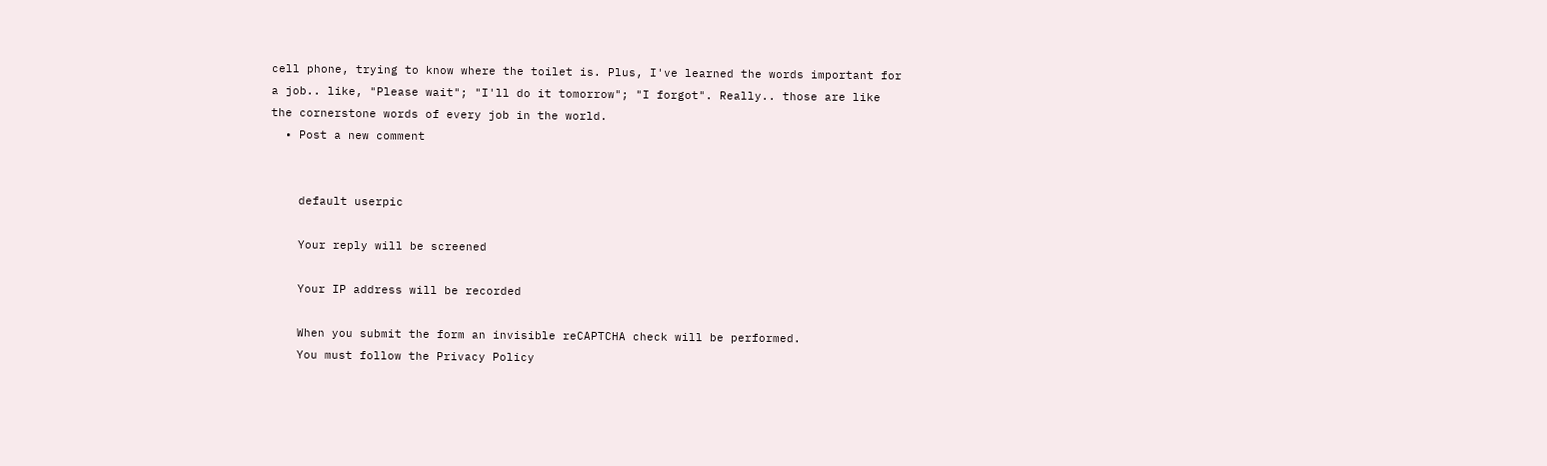cell phone, trying to know where the toilet is. Plus, I've learned the words important for a job.. like, "Please wait"; "I'll do it tomorrow"; "I forgot". Really.. those are like the cornerstone words of every job in the world.
  • Post a new comment


    default userpic

    Your reply will be screened

    Your IP address will be recorded

    When you submit the form an invisible reCAPTCHA check will be performed.
    You must follow the Privacy Policy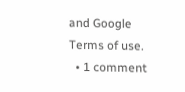and Google Terms of use.
  • 1 comment